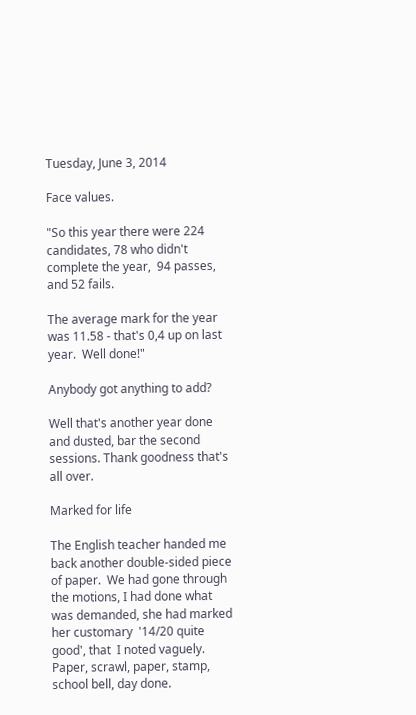Tuesday, June 3, 2014

Face values.

"So this year there were 224 candidates, 78 who didn't complete the year,  94 passes, and 52 fails.

The average mark for the year was 11.58 - that's 0,4 up on last year.  Well done!"

Anybody got anything to add?

Well that's another year done and dusted, bar the second sessions. Thank goodness that's all over.

Marked for life

The English teacher handed me back another double-sided piece of paper.  We had gone through the motions, I had done what was demanded, she had marked her customary  '14/20 quite good', that  I noted vaguely. Paper, scrawl, paper, stamp, school bell, day done.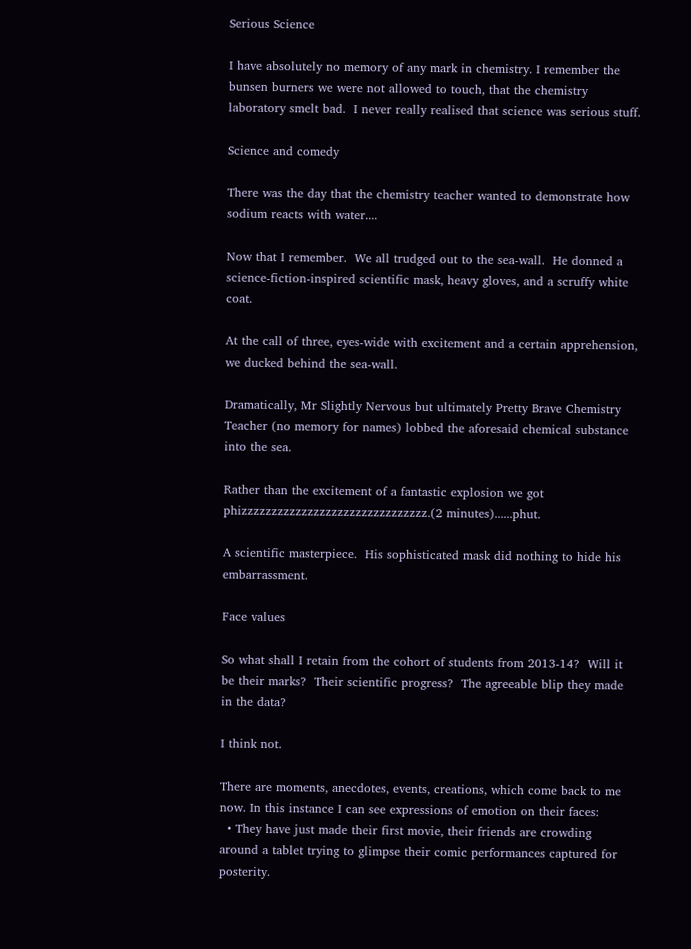Serious Science

I have absolutely no memory of any mark in chemistry. I remember the bunsen burners we were not allowed to touch, that the chemistry laboratory smelt bad.  I never really realised that science was serious stuff.

Science and comedy

There was the day that the chemistry teacher wanted to demonstrate how sodium reacts with water....

Now that I remember.  We all trudged out to the sea-wall.  He donned a science-fiction-inspired scientific mask, heavy gloves, and a scruffy white coat.

At the call of three, eyes-wide with excitement and a certain apprehension, we ducked behind the sea-wall.

Dramatically, Mr Slightly Nervous but ultimately Pretty Brave Chemistry Teacher (no memory for names) lobbed the aforesaid chemical substance into the sea.

Rather than the excitement of a fantastic explosion we got phizzzzzzzzzzzzzzzzzzzzzzzzzzzzzzz.(2 minutes)......phut.

A scientific masterpiece.  His sophisticated mask did nothing to hide his embarrassment.

Face values

So what shall I retain from the cohort of students from 2013-14?  Will it be their marks?  Their scientific progress?  The agreeable blip they made in the data?

I think not.

There are moments, anecdotes, events, creations, which come back to me now. In this instance I can see expressions of emotion on their faces:
  • They have just made their first movie, their friends are crowding around a tablet trying to glimpse their comic performances captured for posterity.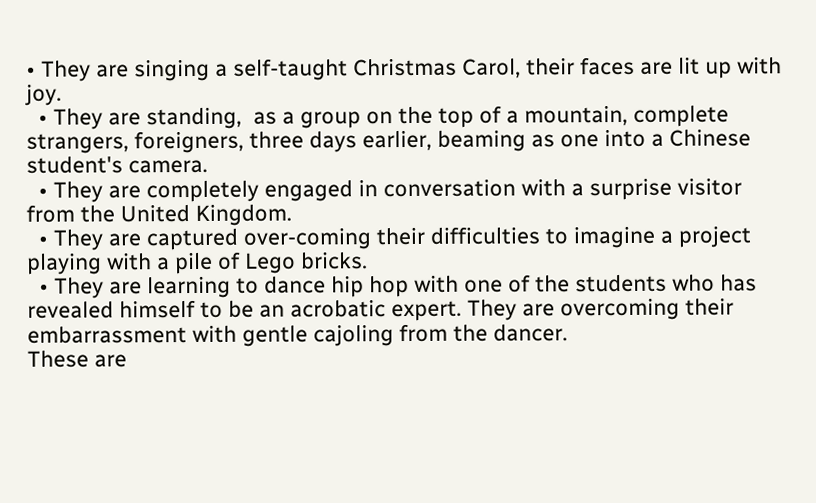• They are singing a self-taught Christmas Carol, their faces are lit up with joy.
  • They are standing,  as a group on the top of a mountain, complete strangers, foreigners, three days earlier, beaming as one into a Chinese student's camera.
  • They are completely engaged in conversation with a surprise visitor from the United Kingdom.
  • They are captured over-coming their difficulties to imagine a project playing with a pile of Lego bricks.
  • They are learning to dance hip hop with one of the students who has revealed himself to be an acrobatic expert. They are overcoming their embarrassment with gentle cajoling from the dancer.
These are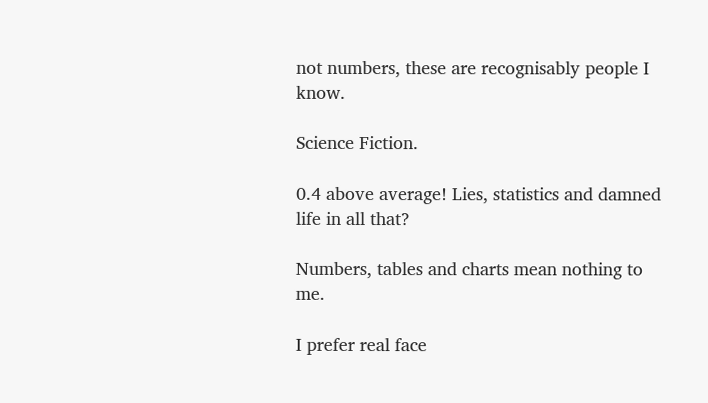not numbers, these are recognisably people I know.

Science Fiction.

0.4 above average! Lies, statistics and damned life in all that?

Numbers, tables and charts mean nothing to me.

I prefer real face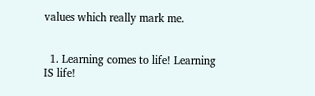values which really mark me.


  1. Learning comes to life! Learning IS life!